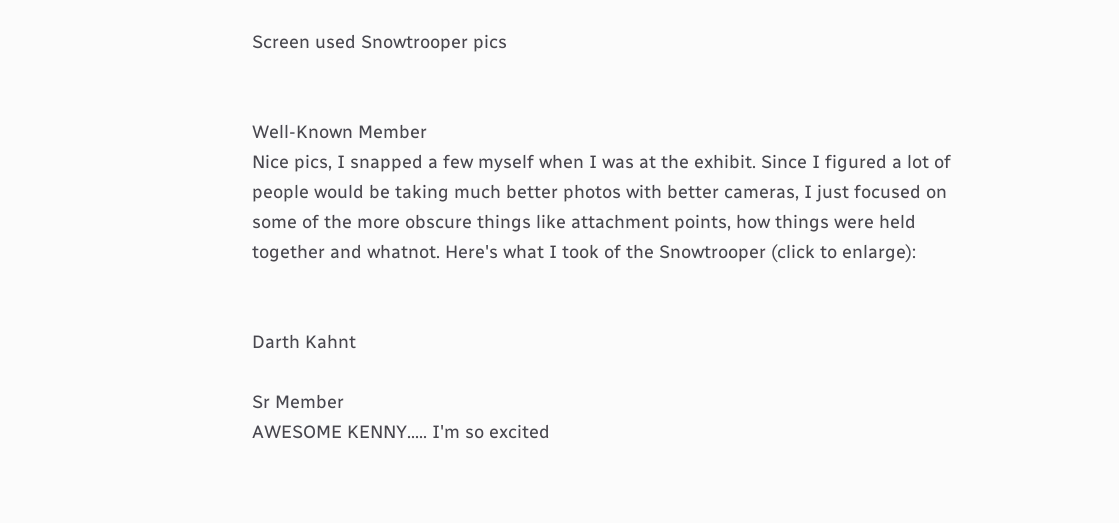Screen used Snowtrooper pics


Well-Known Member
Nice pics, I snapped a few myself when I was at the exhibit. Since I figured a lot of people would be taking much better photos with better cameras, I just focused on some of the more obscure things like attachment points, how things were held together and whatnot. Here's what I took of the Snowtrooper (click to enlarge):


Darth Kahnt

Sr Member
AWESOME KENNY..... I'm so excited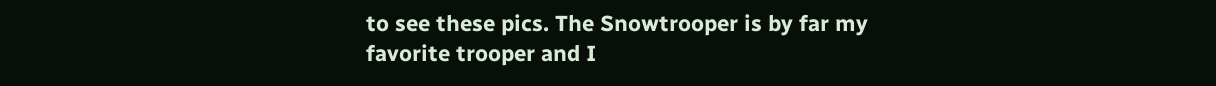to see these pics. The Snowtrooper is by far my favorite trooper and I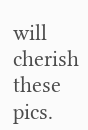will cherish these pics.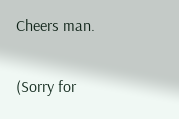Cheers man.

(Sorry for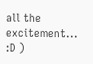all the excitement... :D )